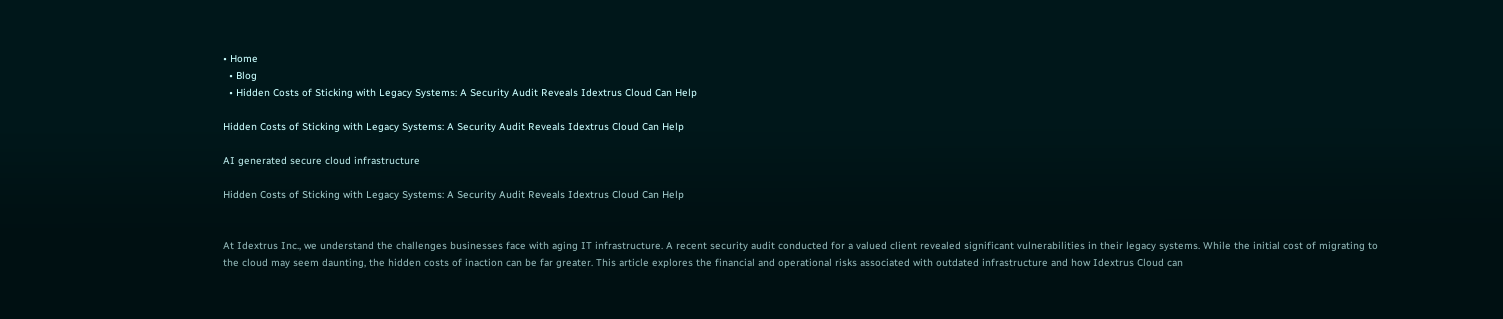• Home
  • Blog
  • Hidden Costs of Sticking with Legacy Systems: A Security Audit Reveals Idextrus Cloud Can Help

Hidden Costs of Sticking with Legacy Systems: A Security Audit Reveals Idextrus Cloud Can Help

AI generated secure cloud infrastructure

Hidden Costs of Sticking with Legacy Systems: A Security Audit Reveals Idextrus Cloud Can Help


At Idextrus Inc., we understand the challenges businesses face with aging IT infrastructure. A recent security audit conducted for a valued client revealed significant vulnerabilities in their legacy systems. While the initial cost of migrating to the cloud may seem daunting, the hidden costs of inaction can be far greater. This article explores the financial and operational risks associated with outdated infrastructure and how Idextrus Cloud can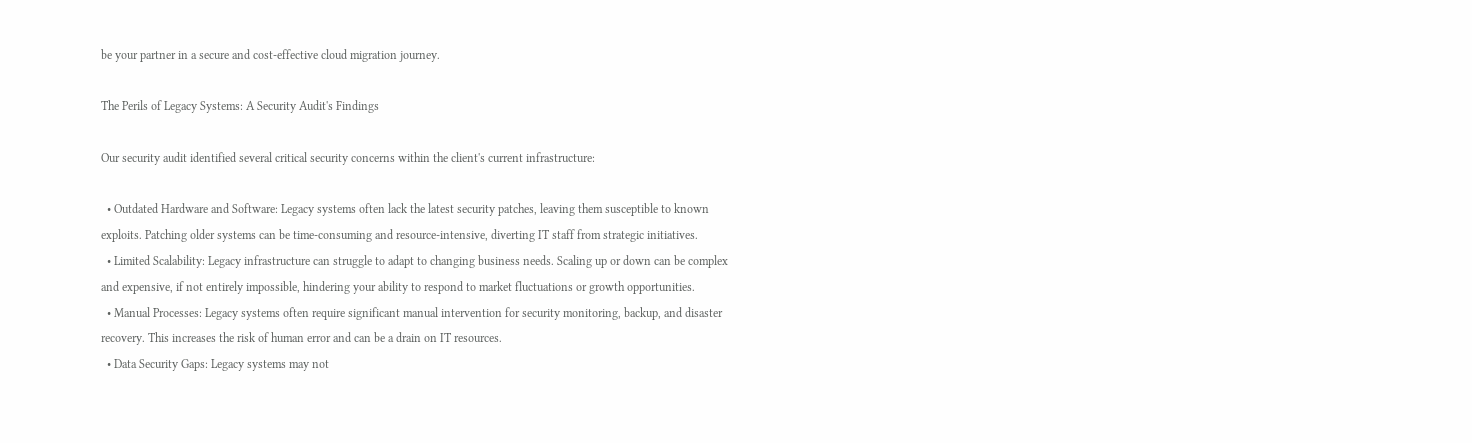be your partner in a secure and cost-effective cloud migration journey.

The Perils of Legacy Systems: A Security Audit's Findings

Our security audit identified several critical security concerns within the client's current infrastructure:

  • Outdated Hardware and Software: Legacy systems often lack the latest security patches, leaving them susceptible to known exploits. Patching older systems can be time-consuming and resource-intensive, diverting IT staff from strategic initiatives.
  • Limited Scalability: Legacy infrastructure can struggle to adapt to changing business needs. Scaling up or down can be complex and expensive, if not entirely impossible, hindering your ability to respond to market fluctuations or growth opportunities.
  • Manual Processes: Legacy systems often require significant manual intervention for security monitoring, backup, and disaster recovery. This increases the risk of human error and can be a drain on IT resources.
  • Data Security Gaps: Legacy systems may not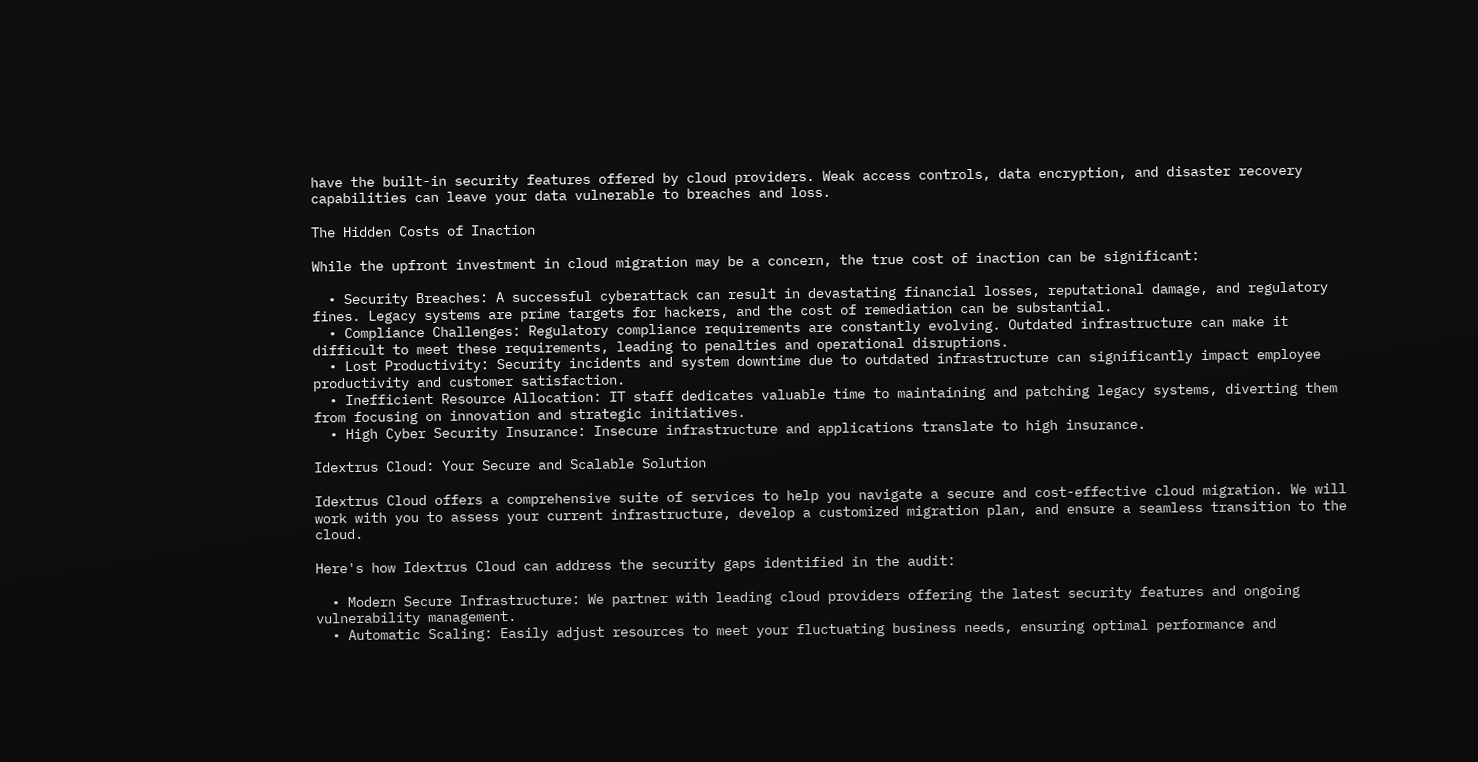have the built-in security features offered by cloud providers. Weak access controls, data encryption, and disaster recovery capabilities can leave your data vulnerable to breaches and loss.

The Hidden Costs of Inaction

While the upfront investment in cloud migration may be a concern, the true cost of inaction can be significant:

  • Security Breaches: A successful cyberattack can result in devastating financial losses, reputational damage, and regulatory fines. Legacy systems are prime targets for hackers, and the cost of remediation can be substantial.
  • Compliance Challenges: Regulatory compliance requirements are constantly evolving. Outdated infrastructure can make it difficult to meet these requirements, leading to penalties and operational disruptions.
  • Lost Productivity: Security incidents and system downtime due to outdated infrastructure can significantly impact employee productivity and customer satisfaction.
  • Inefficient Resource Allocation: IT staff dedicates valuable time to maintaining and patching legacy systems, diverting them from focusing on innovation and strategic initiatives.
  • High Cyber Security Insurance: Insecure infrastructure and applications translate to high insurance.

Idextrus Cloud: Your Secure and Scalable Solution

Idextrus Cloud offers a comprehensive suite of services to help you navigate a secure and cost-effective cloud migration. We will work with you to assess your current infrastructure, develop a customized migration plan, and ensure a seamless transition to the cloud.

Here's how Idextrus Cloud can address the security gaps identified in the audit:

  • Modern Secure Infrastructure: We partner with leading cloud providers offering the latest security features and ongoing vulnerability management.
  • Automatic Scaling: Easily adjust resources to meet your fluctuating business needs, ensuring optimal performance and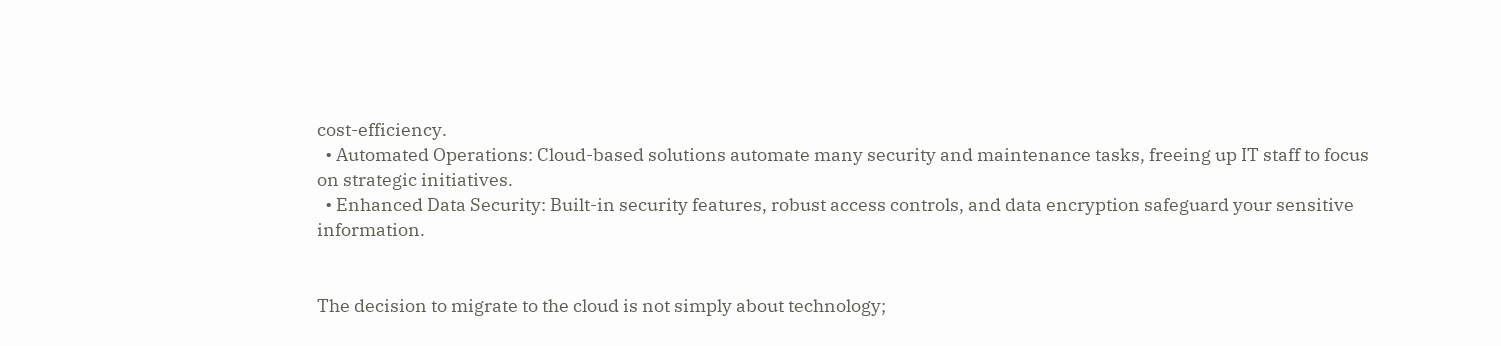cost-efficiency.
  • Automated Operations: Cloud-based solutions automate many security and maintenance tasks, freeing up IT staff to focus on strategic initiatives.
  • Enhanced Data Security: Built-in security features, robust access controls, and data encryption safeguard your sensitive information.


The decision to migrate to the cloud is not simply about technology;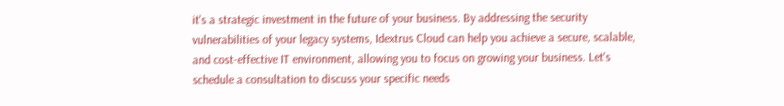it's a strategic investment in the future of your business. By addressing the security vulnerabilities of your legacy systems, Idextrus Cloud can help you achieve a secure, scalable, and cost-effective IT environment, allowing you to focus on growing your business. Let's schedule a consultation to discuss your specific needs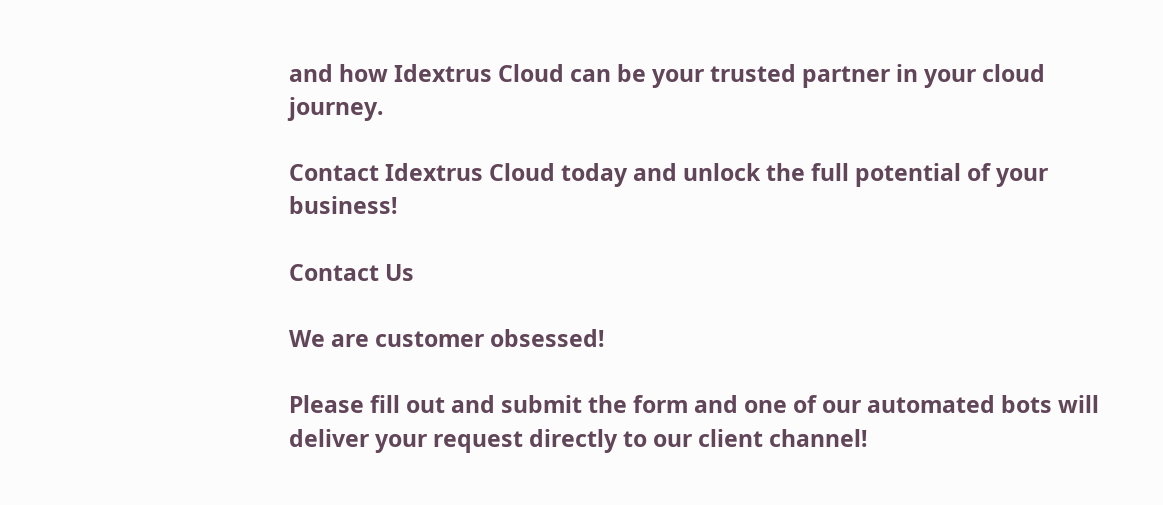and how Idextrus Cloud can be your trusted partner in your cloud journey.

Contact Idextrus Cloud today and unlock the full potential of your business!

Contact Us

We are customer obsessed!

Please fill out and submit the form and one of our automated bots will deliver your request directly to our client channel!